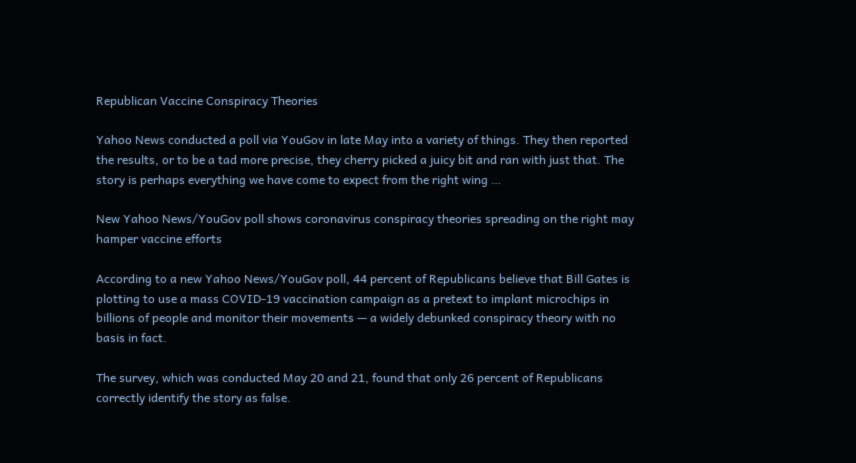Republican Vaccine Conspiracy Theories

Yahoo News conducted a poll via YouGov in late May into a variety of things. They then reported the results, or to be a tad more precise, they cherry picked a juicy bit and ran with just that. The story is perhaps everything we have come to expect from the right wing …

New Yahoo News/YouGov poll shows coronavirus conspiracy theories spreading on the right may hamper vaccine efforts

According to a new Yahoo News/YouGov poll, 44 percent of Republicans believe that Bill Gates is plotting to use a mass COVID-19 vaccination campaign as a pretext to implant microchips in billions of people and monitor their movements — a widely debunked conspiracy theory with no basis in fact.

The survey, which was conducted May 20 and 21, found that only 26 percent of Republicans correctly identify the story as false.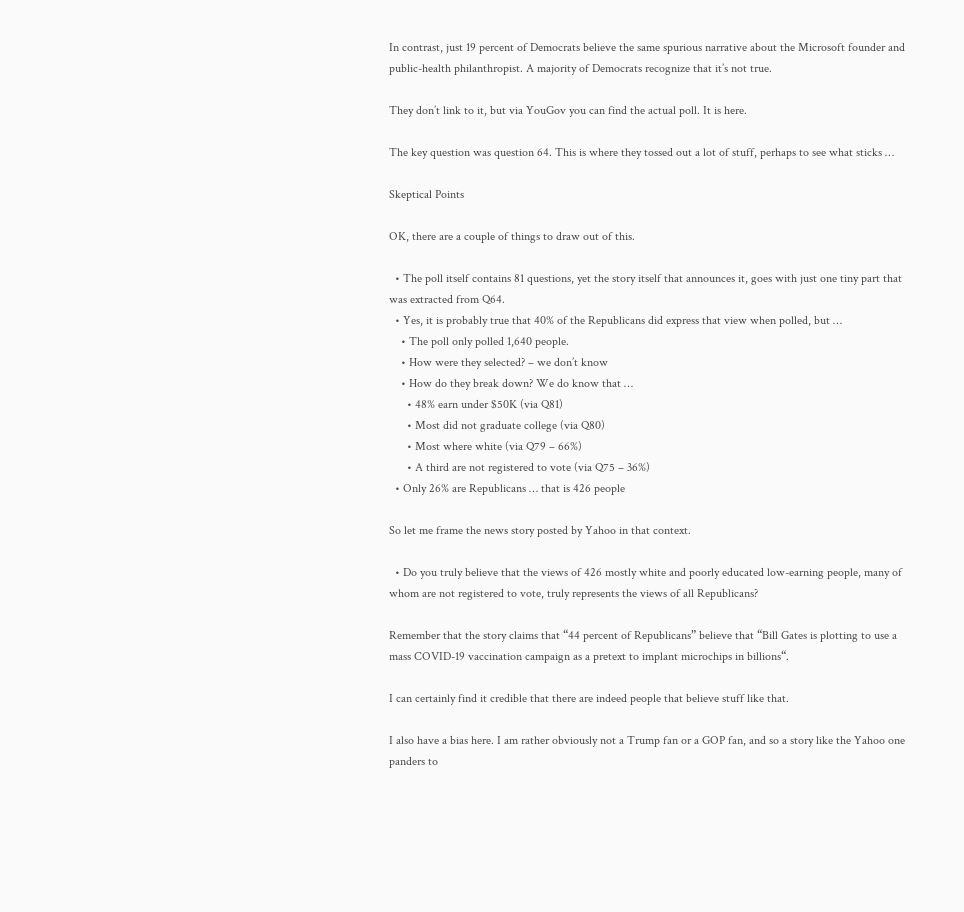In contrast, just 19 percent of Democrats believe the same spurious narrative about the Microsoft founder and public-health philanthropist. A majority of Democrats recognize that it’s not true.

They don’t link to it, but via YouGov you can find the actual poll. It is here.

The key question was question 64. This is where they tossed out a lot of stuff, perhaps to see what sticks …

Skeptical Points

OK, there are a couple of things to draw out of this.

  • The poll itself contains 81 questions, yet the story itself that announces it, goes with just one tiny part that was extracted from Q64.
  • Yes, it is probably true that 40% of the Republicans did express that view when polled, but …
    • The poll only polled 1,640 people.
    • How were they selected? – we don’t know
    • How do they break down? We do know that …
      • 48% earn under $50K (via Q81)
      • Most did not graduate college (via Q80)
      • Most where white (via Q79 – 66%)
      • A third are not registered to vote (via Q75 – 36%)
  • Only 26% are Republicans … that is 426 people

So let me frame the news story posted by Yahoo in that context.

  • Do you truly believe that the views of 426 mostly white and poorly educated low-earning people, many of whom are not registered to vote, truly represents the views of all Republicans?

Remember that the story claims that “44 percent of Republicans” believe that “Bill Gates is plotting to use a mass COVID-19 vaccination campaign as a pretext to implant microchips in billions“.

I can certainly find it credible that there are indeed people that believe stuff like that.

I also have a bias here. I am rather obviously not a Trump fan or a GOP fan, and so a story like the Yahoo one panders to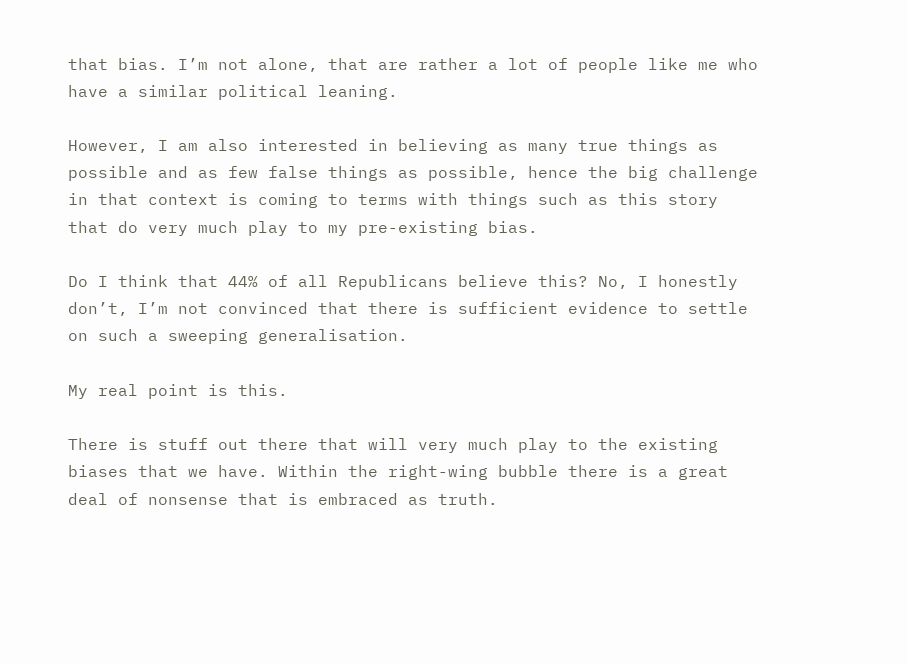that bias. I’m not alone, that are rather a lot of people like me who have a similar political leaning.

However, I am also interested in believing as many true things as possible and as few false things as possible, hence the big challenge in that context is coming to terms with things such as this story that do very much play to my pre-existing bias.

Do I think that 44% of all Republicans believe this? No, I honestly don’t, I’m not convinced that there is sufficient evidence to settle on such a sweeping generalisation.

My real point is this.

There is stuff out there that will very much play to the existing biases that we have. Within the right-wing bubble there is a great deal of nonsense that is embraced as truth.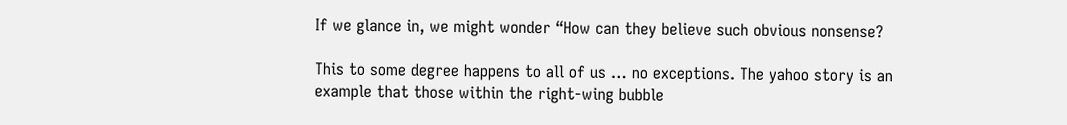If we glance in, we might wonder “How can they believe such obvious nonsense?

This to some degree happens to all of us … no exceptions. The yahoo story is an example that those within the right-wing bubble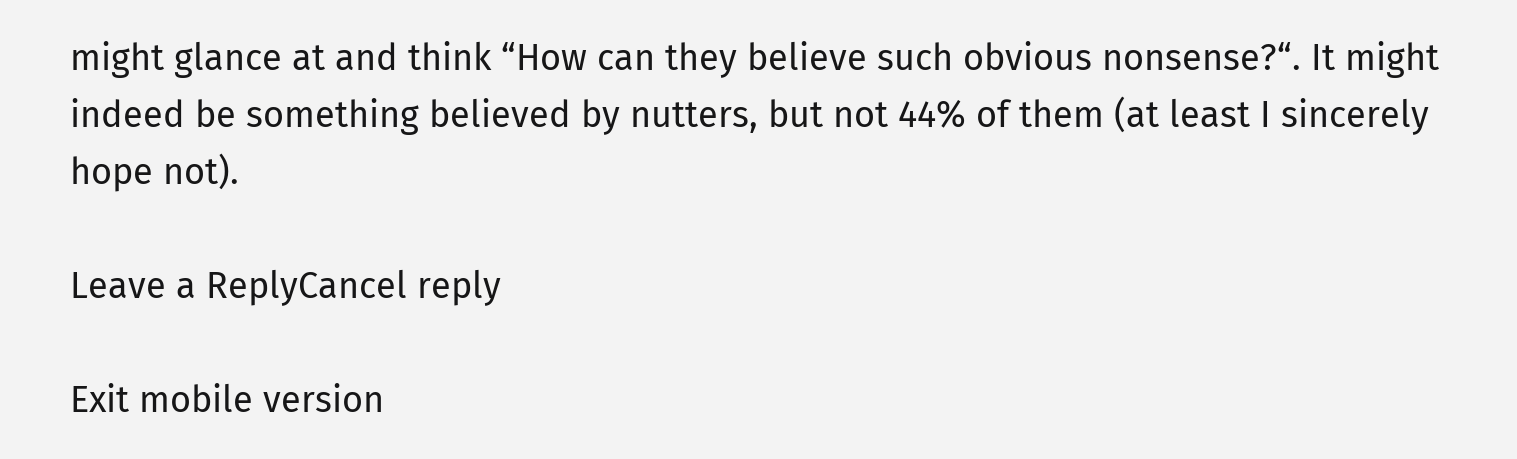might glance at and think “How can they believe such obvious nonsense?“. It might indeed be something believed by nutters, but not 44% of them (at least I sincerely hope not).

Leave a ReplyCancel reply

Exit mobile version